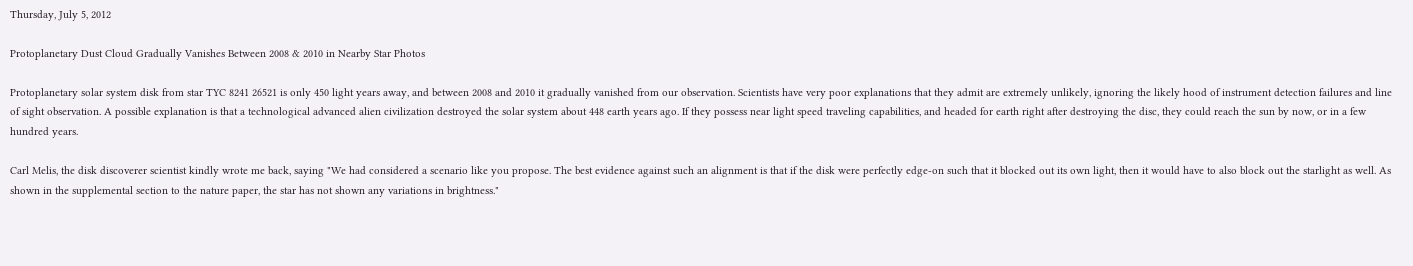Thursday, July 5, 2012

Protoplanetary Dust Cloud Gradually Vanishes Between 2008 & 2010 in Nearby Star Photos

Protoplanetary solar system disk from star TYC 8241 26521 is only 450 light years away, and between 2008 and 2010 it gradually vanished from our observation. Scientists have very poor explanations that they admit are extremely unlikely, ignoring the likely hood of instrument detection failures and line of sight observation. A possible explanation is that a technological advanced alien civilization destroyed the solar system about 448 earth years ago. If they possess near light speed traveling capabilities, and headed for earth right after destroying the disc, they could reach the sun by now, or in a few hundred years.

Carl Melis, the disk discoverer scientist kindly wrote me back, saying "We had considered a scenario like you propose. The best evidence against such an alignment is that if the disk were perfectly edge-on such that it blocked out its own light, then it would have to also block out the starlight as well. As shown in the supplemental section to the nature paper, the star has not shown any variations in brightness."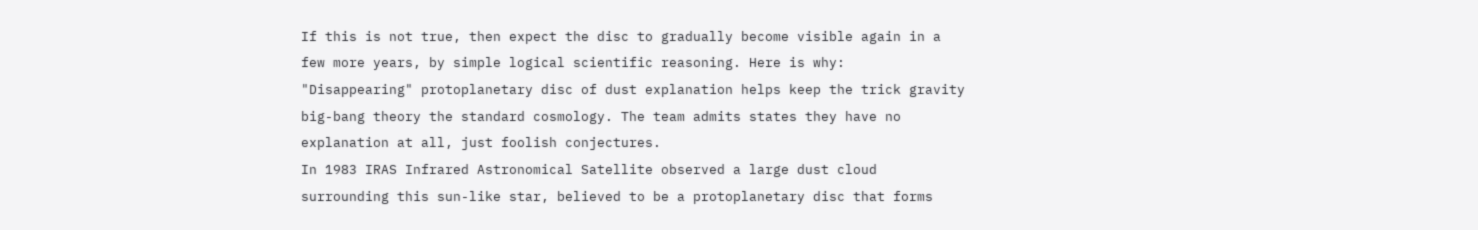If this is not true, then expect the disc to gradually become visible again in a few more years, by simple logical scientific reasoning. Here is why:
"Disappearing" protoplanetary disc of dust explanation helps keep the trick gravity big-bang theory the standard cosmology. The team admits states they have no explanation at all, just foolish conjectures.
In 1983 IRAS Infrared Astronomical Satellite observed a large dust cloud surrounding this sun-like star, believed to be a protoplanetary disc that forms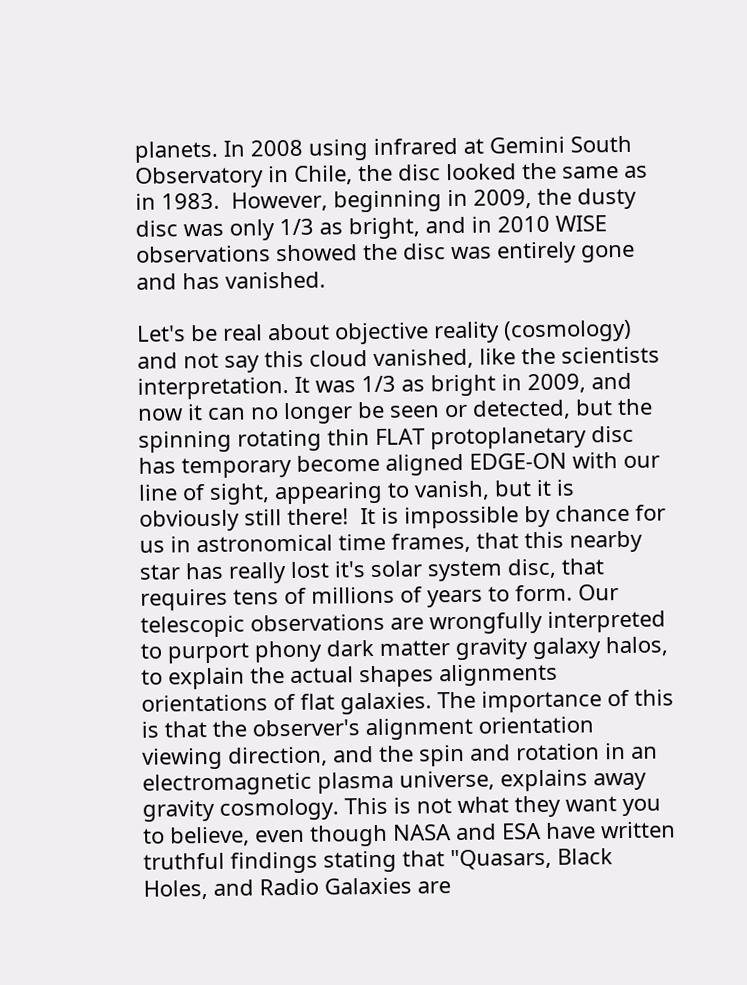planets. In 2008 using infrared at Gemini South Observatory in Chile, the disc looked the same as in 1983.  However, beginning in 2009, the dusty disc was only 1/3 as bright, and in 2010 WISE observations showed the disc was entirely gone and has vanished.

Let's be real about objective reality (cosmology) and not say this cloud vanished, like the scientists interpretation. It was 1/3 as bright in 2009, and now it can no longer be seen or detected, but the spinning rotating thin FLAT protoplanetary disc has temporary become aligned EDGE-ON with our line of sight, appearing to vanish, but it is obviously still there!  It is impossible by chance for us in astronomical time frames, that this nearby star has really lost it's solar system disc, that requires tens of millions of years to form. Our telescopic observations are wrongfully interpreted to purport phony dark matter gravity galaxy halos, to explain the actual shapes alignments orientations of flat galaxies. The importance of this is that the observer's alignment orientation viewing direction, and the spin and rotation in an electromagnetic plasma universe, explains away gravity cosmology. This is not what they want you to believe, even though NASA and ESA have written truthful findings stating that "Quasars, Black Holes, and Radio Galaxies are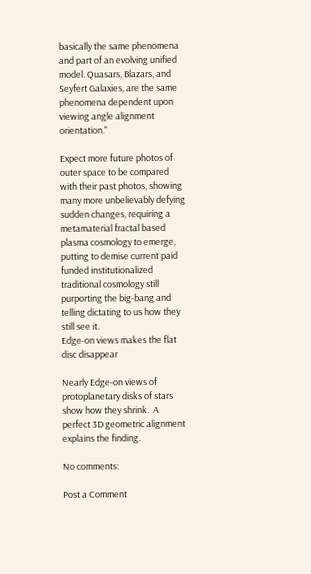basically the same phenomena and part of an evolving unified model. Quasars, Blazars, and Seyfert Galaxies, are the same phenomena dependent upon viewing angle alignment orientation."

Expect more future photos of outer space to be compared with their past photos, showing many more unbelievably defying sudden changes, requiring a metamaterial fractal based plasma cosmology to emerge, putting to demise current paid funded institutionalized traditional cosmology still purporting the big-bang and telling dictating to us how they still see it.
Edge-on views makes the flat disc disappear

Nearly Edge-on views of protoplanetary disks of stars show how they shrink.  A perfect 3D geometric alignment explains the finding.

No comments:

Post a Comment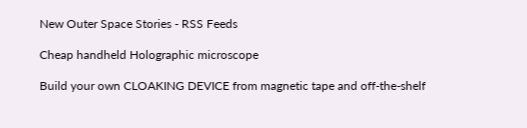New Outer Space Stories - RSS Feeds

Cheap handheld Holographic microscope

Build your own CLOAKING DEVICE from magnetic tape and off-the-shelf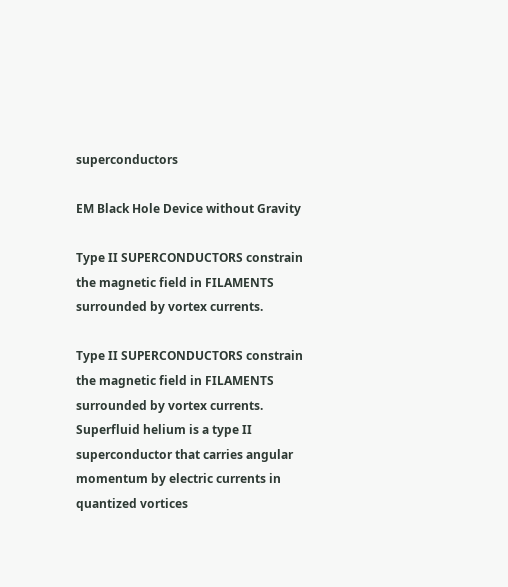superconductors

EM Black Hole Device without Gravity

Type II SUPERCONDUCTORS constrain the magnetic field in FILAMENTS surrounded by vortex currents.

Type II SUPERCONDUCTORS constrain the magnetic field in FILAMENTS surrounded by vortex currents.
Superfluid helium is a type II superconductor that carries angular momentum by electric currents in quantized vortices